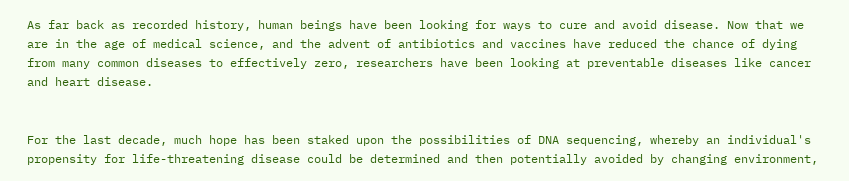As far back as recorded history, human beings have been looking for ways to cure and avoid disease. Now that we are in the age of medical science, and the advent of antibiotics and vaccines have reduced the chance of dying from many common diseases to effectively zero, researchers have been looking at preventable diseases like cancer and heart disease.


For the last decade, much hope has been staked upon the possibilities of DNA sequencing, whereby an individual's propensity for life-threatening disease could be determined and then potentially avoided by changing environment,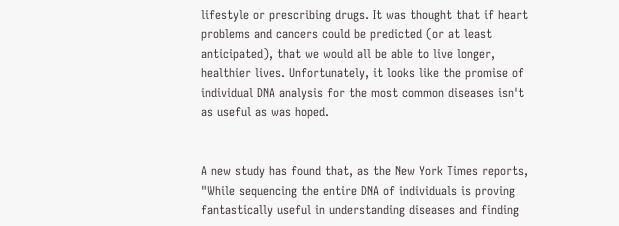lifestyle or prescribing drugs. It was thought that if heart problems and cancers could be predicted (or at least anticipated), that we would all be able to live longer, healthier lives. Unfortunately, it looks like the promise of individual DNA analysis for the most common diseases isn't as useful as was hoped.


A new study has found that, as the New York Times reports, "While sequencing the entire DNA of individuals is proving fantastically useful in understanding diseases and finding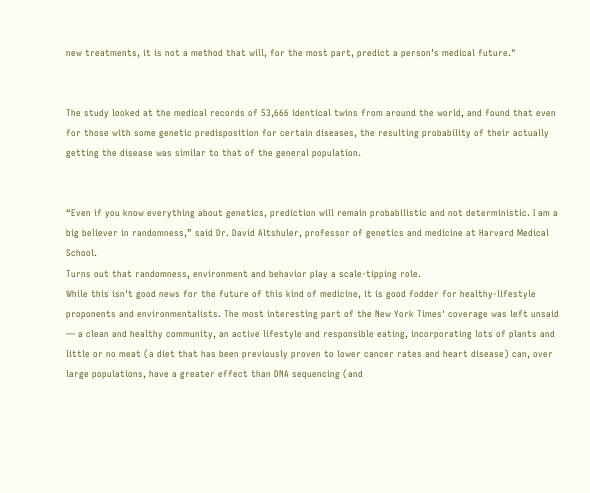new treatments, it is not a method that will, for the most part, predict a person’s medical future."


The study looked at the medical records of 53,666 identical twins from around the world, and found that even for those with some genetic predisposition for certain diseases, the resulting probability of their actually getting the disease was similar to that of the general population.


“Even if you know everything about genetics, prediction will remain probabilistic and not deterministic. I am a big believer in randomness,” said Dr. David Altshuler, professor of genetics and medicine at Harvard Medical School.
Turns out that randomness, environment and behavior play a scale-tipping role.
While this isn't good news for the future of this kind of medicine, it is good fodder for healthy-lifestyle proponents and environmentalists. The most interesting part of the New York Times' coverage was left unsaid — a clean and healthy community, an active lifestyle and responsible eating, incorporating lots of plants and little or no meat (a diet that has been previously proven to lower cancer rates and heart disease) can, over large populations, have a greater effect than DNA sequencing (and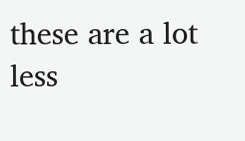these are a lot less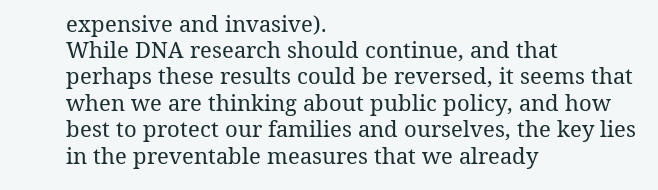expensive and invasive).
While DNA research should continue, and that perhaps these results could be reversed, it seems that when we are thinking about public policy, and how best to protect our families and ourselves, the key lies in the preventable measures that we already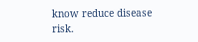know reduce disease risk.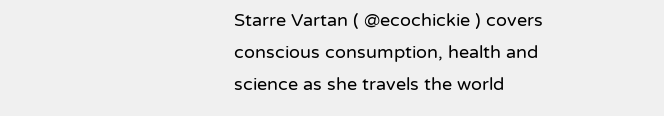Starre Vartan ( @ecochickie ) covers conscious consumption, health and science as she travels the world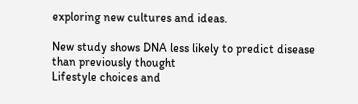exploring new cultures and ideas.

New study shows DNA less likely to predict disease than previously thought
Lifestyle choices and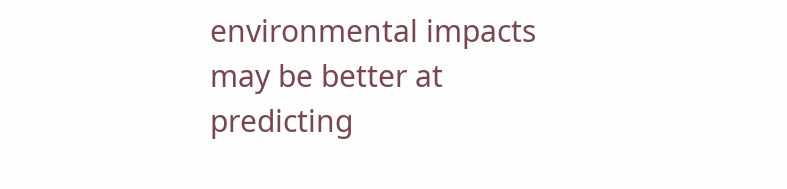environmental impacts may be better at predicting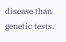disease than genetic tests.